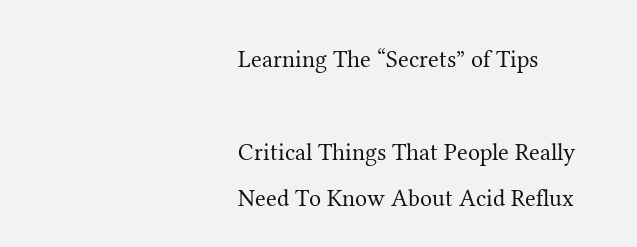Learning The “Secrets” of Tips

Critical Things That People Really Need To Know About Acid Reflux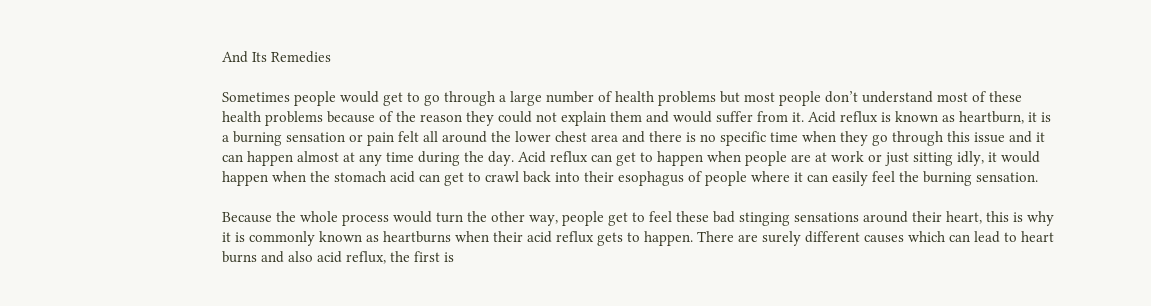And Its Remedies

Sometimes people would get to go through a large number of health problems but most people don’t understand most of these health problems because of the reason they could not explain them and would suffer from it. Acid reflux is known as heartburn, it is a burning sensation or pain felt all around the lower chest area and there is no specific time when they go through this issue and it can happen almost at any time during the day. Acid reflux can get to happen when people are at work or just sitting idly, it would happen when the stomach acid can get to crawl back into their esophagus of people where it can easily feel the burning sensation.

Because the whole process would turn the other way, people get to feel these bad stinging sensations around their heart, this is why it is commonly known as heartburns when their acid reflux gets to happen. There are surely different causes which can lead to heart burns and also acid reflux, the first is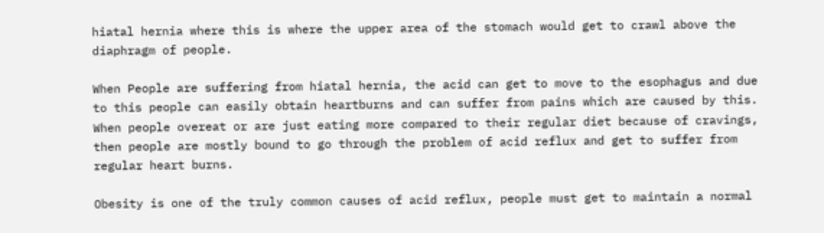hiatal hernia where this is where the upper area of the stomach would get to crawl above the diaphragm of people.

When People are suffering from hiatal hernia, the acid can get to move to the esophagus and due to this people can easily obtain heartburns and can suffer from pains which are caused by this. When people overeat or are just eating more compared to their regular diet because of cravings, then people are mostly bound to go through the problem of acid reflux and get to suffer from regular heart burns.

Obesity is one of the truly common causes of acid reflux, people must get to maintain a normal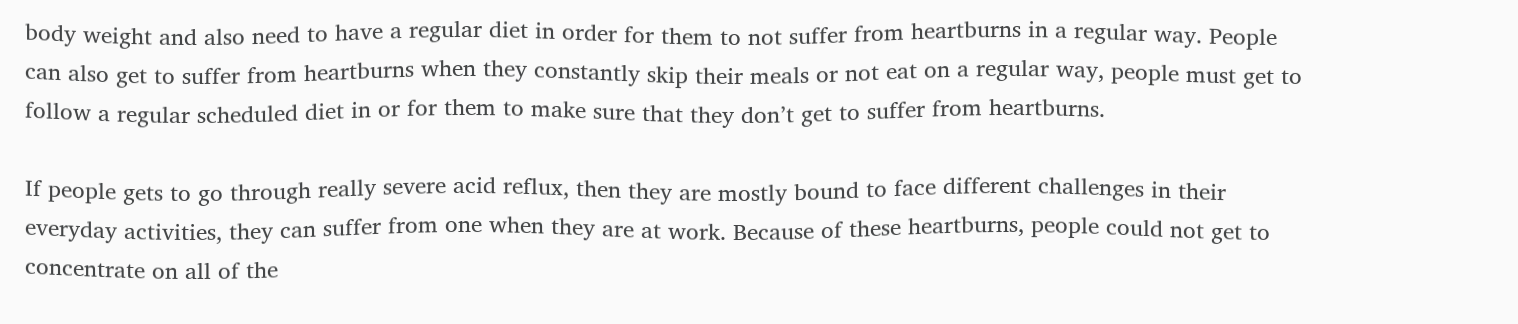body weight and also need to have a regular diet in order for them to not suffer from heartburns in a regular way. People can also get to suffer from heartburns when they constantly skip their meals or not eat on a regular way, people must get to follow a regular scheduled diet in or for them to make sure that they don’t get to suffer from heartburns.

If people gets to go through really severe acid reflux, then they are mostly bound to face different challenges in their everyday activities, they can suffer from one when they are at work. Because of these heartburns, people could not get to concentrate on all of the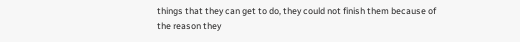things that they can get to do, they could not finish them because of the reason they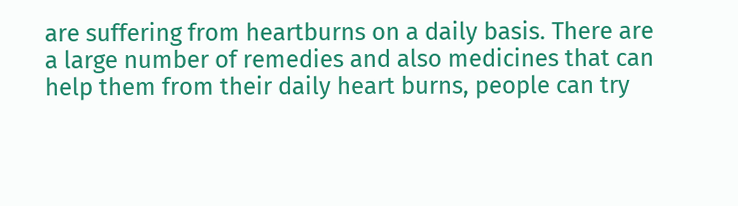are suffering from heartburns on a daily basis. There are a large number of remedies and also medicines that can help them from their daily heart burns, people can try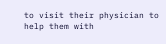to visit their physician to help them with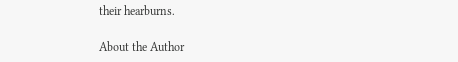their hearburns.

About the Author